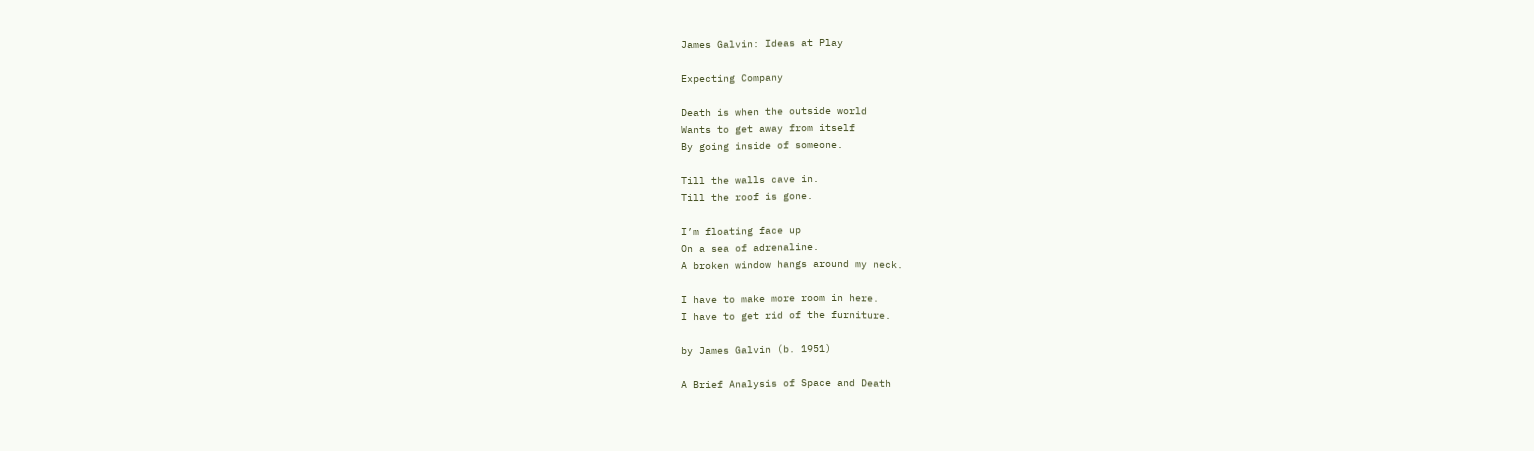James Galvin: Ideas at Play

Expecting Company

Death is when the outside world
Wants to get away from itself
By going inside of someone.

Till the walls cave in.
Till the roof is gone.

I’m floating face up
On a sea of adrenaline.
A broken window hangs around my neck.

I have to make more room in here.
I have to get rid of the furniture.

by James Galvin (b. 1951)

A Brief Analysis of Space and Death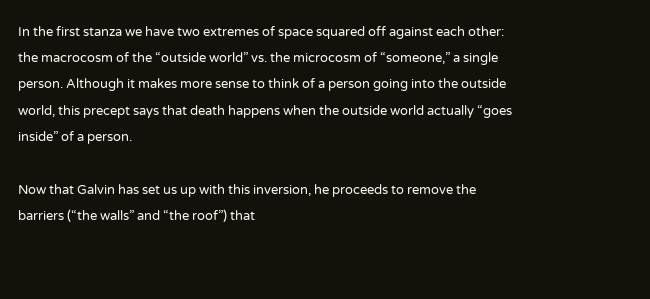In the first stanza we have two extremes of space squared off against each other: the macrocosm of the “outside world” vs. the microcosm of “someone,” a single person. Although it makes more sense to think of a person going into the outside world, this precept says that death happens when the outside world actually “goes inside” of a person.

Now that Galvin has set us up with this inversion, he proceeds to remove the barriers (“the walls” and “the roof”) that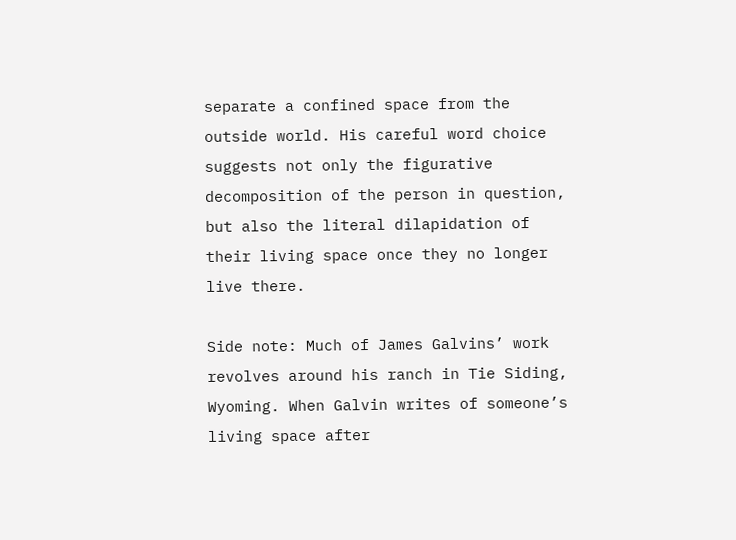separate a confined space from the outside world. His careful word choice suggests not only the figurative decomposition of the person in question, but also the literal dilapidation of their living space once they no longer live there.

Side note: Much of James Galvins’ work revolves around his ranch in Tie Siding, Wyoming. When Galvin writes of someone’s living space after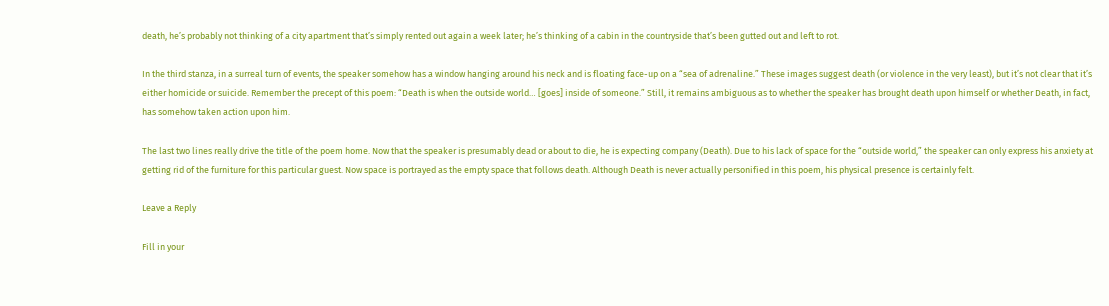death, he’s probably not thinking of a city apartment that’s simply rented out again a week later; he’s thinking of a cabin in the countryside that’s been gutted out and left to rot.

In the third stanza, in a surreal turn of events, the speaker somehow has a window hanging around his neck and is floating face-up on a “sea of adrenaline.” These images suggest death (or violence in the very least), but it’s not clear that it’s either homicide or suicide. Remember the precept of this poem: “Death is when the outside world… [goes] inside of someone.” Still, it remains ambiguous as to whether the speaker has brought death upon himself or whether Death, in fact, has somehow taken action upon him.

The last two lines really drive the title of the poem home. Now that the speaker is presumably dead or about to die, he is expecting company (Death). Due to his lack of space for the “outside world,” the speaker can only express his anxiety at getting rid of the furniture for this particular guest. Now space is portrayed as the empty space that follows death. Although Death is never actually personified in this poem, his physical presence is certainly felt.

Leave a Reply

Fill in your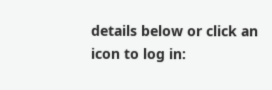details below or click an icon to log in: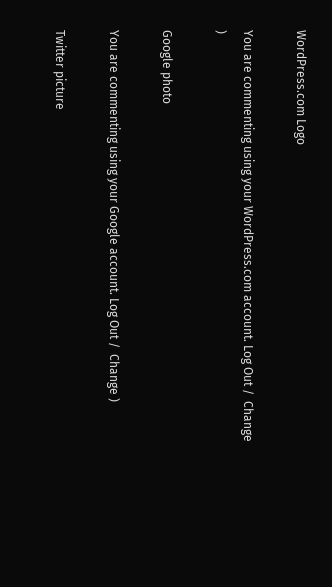WordPress.com Logo

You are commenting using your WordPress.com account. Log Out /  Change )

Google photo

You are commenting using your Google account. Log Out /  Change )

Twitter picture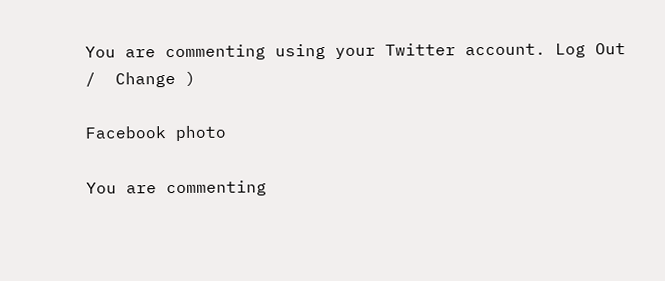You are commenting using your Twitter account. Log Out /  Change )

Facebook photo

You are commenting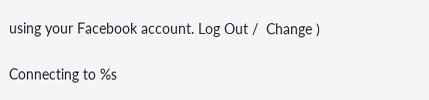using your Facebook account. Log Out /  Change )

Connecting to %s